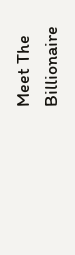Meet The Billionaire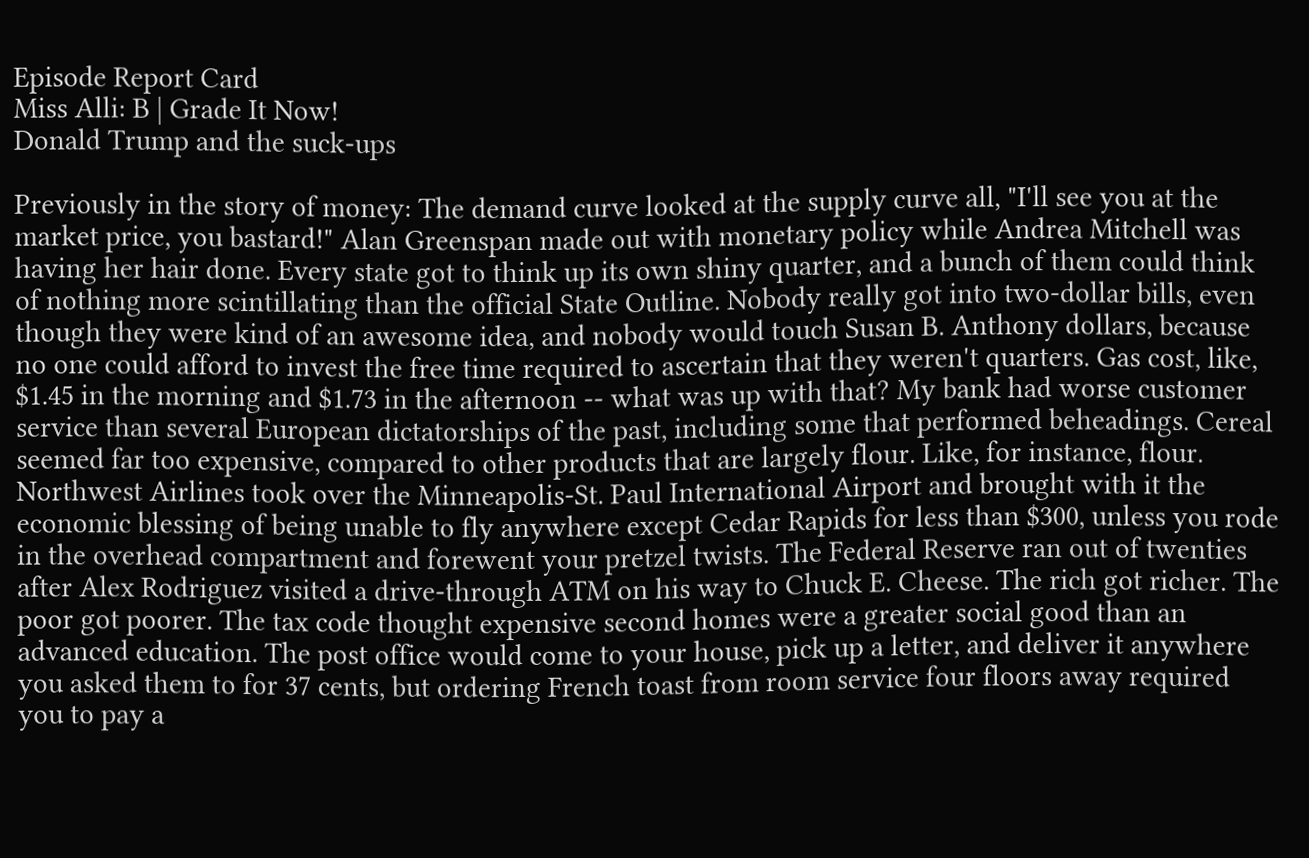Episode Report Card
Miss Alli: B | Grade It Now!
Donald Trump and the suck-ups

Previously in the story of money: The demand curve looked at the supply curve all, "I'll see you at the market price, you bastard!" Alan Greenspan made out with monetary policy while Andrea Mitchell was having her hair done. Every state got to think up its own shiny quarter, and a bunch of them could think of nothing more scintillating than the official State Outline. Nobody really got into two-dollar bills, even though they were kind of an awesome idea, and nobody would touch Susan B. Anthony dollars, because no one could afford to invest the free time required to ascertain that they weren't quarters. Gas cost, like, $1.45 in the morning and $1.73 in the afternoon -- what was up with that? My bank had worse customer service than several European dictatorships of the past, including some that performed beheadings. Cereal seemed far too expensive, compared to other products that are largely flour. Like, for instance, flour. Northwest Airlines took over the Minneapolis-St. Paul International Airport and brought with it the economic blessing of being unable to fly anywhere except Cedar Rapids for less than $300, unless you rode in the overhead compartment and forewent your pretzel twists. The Federal Reserve ran out of twenties after Alex Rodriguez visited a drive-through ATM on his way to Chuck E. Cheese. The rich got richer. The poor got poorer. The tax code thought expensive second homes were a greater social good than an advanced education. The post office would come to your house, pick up a letter, and deliver it anywhere you asked them to for 37 cents, but ordering French toast from room service four floors away required you to pay a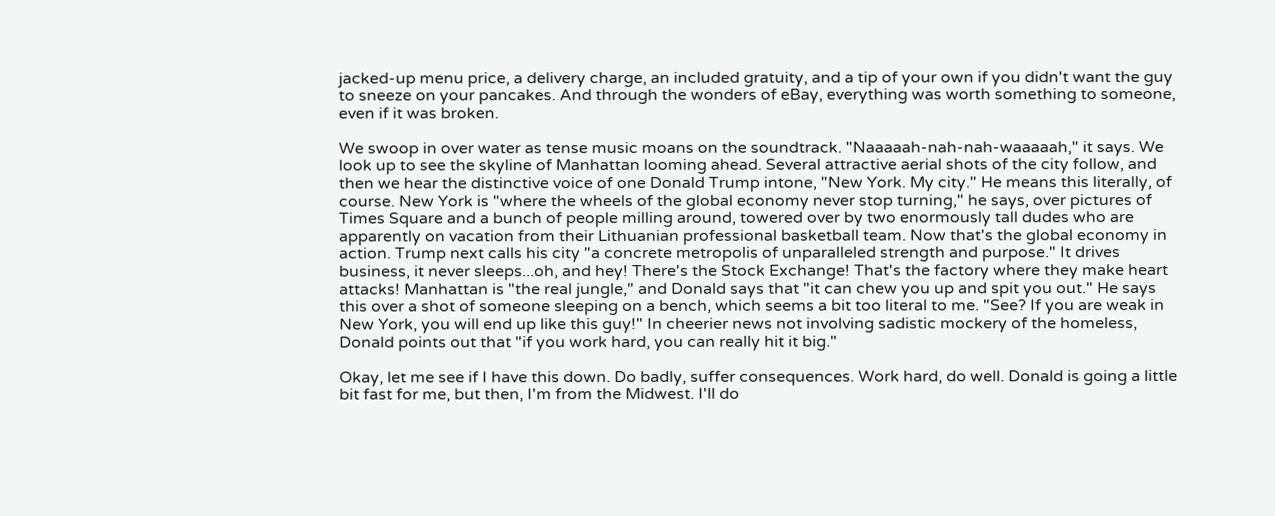jacked-up menu price, a delivery charge, an included gratuity, and a tip of your own if you didn't want the guy to sneeze on your pancakes. And through the wonders of eBay, everything was worth something to someone, even if it was broken.

We swoop in over water as tense music moans on the soundtrack. "Naaaaah-nah-nah-waaaaah," it says. We look up to see the skyline of Manhattan looming ahead. Several attractive aerial shots of the city follow, and then we hear the distinctive voice of one Donald Trump intone, "New York. My city." He means this literally, of course. New York is "where the wheels of the global economy never stop turning," he says, over pictures of Times Square and a bunch of people milling around, towered over by two enormously tall dudes who are apparently on vacation from their Lithuanian professional basketball team. Now that's the global economy in action. Trump next calls his city "a concrete metropolis of unparalleled strength and purpose." It drives business, it never sleeps...oh, and hey! There's the Stock Exchange! That's the factory where they make heart attacks! Manhattan is "the real jungle," and Donald says that "it can chew you up and spit you out." He says this over a shot of someone sleeping on a bench, which seems a bit too literal to me. "See? If you are weak in New York, you will end up like this guy!" In cheerier news not involving sadistic mockery of the homeless, Donald points out that "if you work hard, you can really hit it big."

Okay, let me see if I have this down. Do badly, suffer consequences. Work hard, do well. Donald is going a little bit fast for me, but then, I'm from the Midwest. I'll do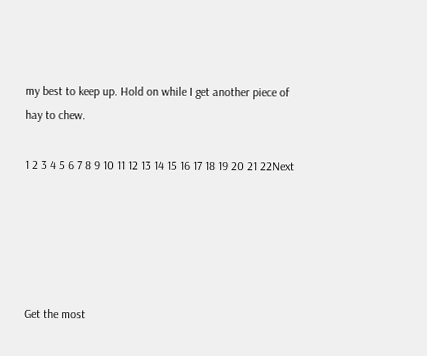my best to keep up. Hold on while I get another piece of hay to chew.

1 2 3 4 5 6 7 8 9 10 11 12 13 14 15 16 17 18 19 20 21 22Next





Get the most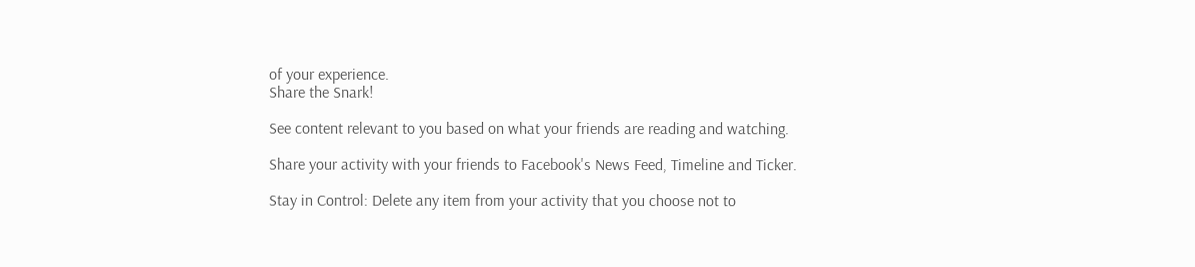of your experience.
Share the Snark!

See content relevant to you based on what your friends are reading and watching.

Share your activity with your friends to Facebook's News Feed, Timeline and Ticker.

Stay in Control: Delete any item from your activity that you choose not to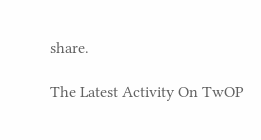share.

The Latest Activity On TwOP